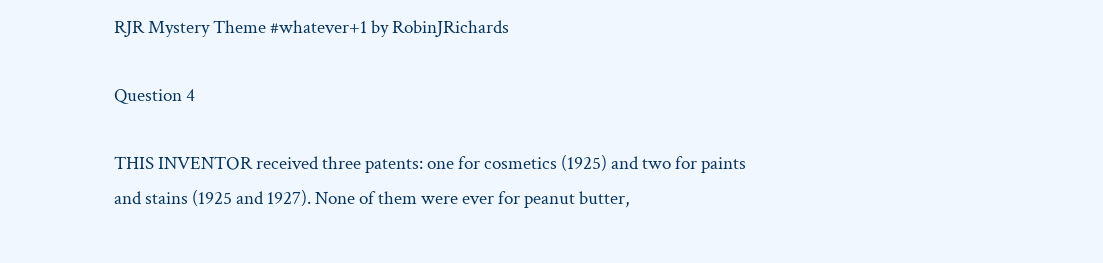RJR Mystery Theme #whatever+1 by RobinJRichards

Question 4

THIS INVENTOR received three patents: one for cosmetics (1925) and two for paints and stains (1925 and 1927). None of them were ever for peanut butter,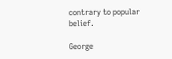contrary to popular belief.

George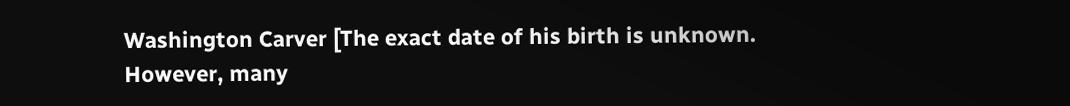Washington Carver [The exact date of his birth is unknown. However, many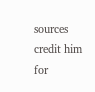sources credit him for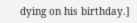dying on his birthday.]